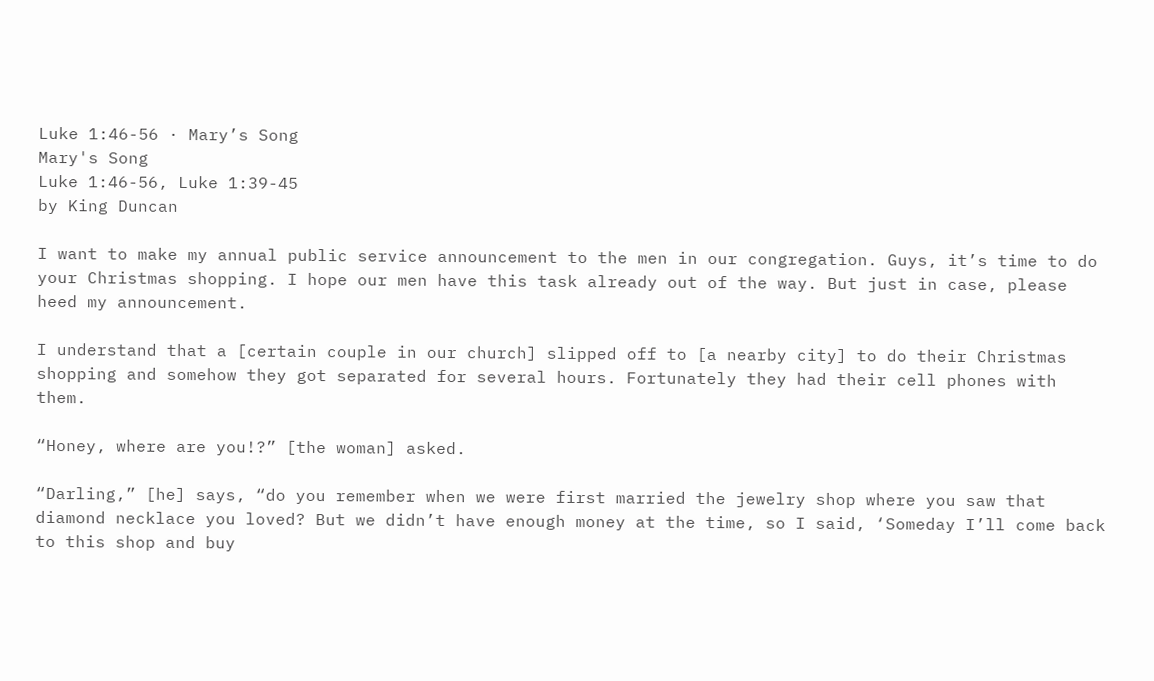Luke 1:46-56 · Mary’s Song
Mary's Song
Luke 1:46-56, Luke 1:39-45
by King Duncan

I want to make my annual public service announcement to the men in our congregation. Guys, it’s time to do your Christmas shopping. I hope our men have this task already out of the way. But just in case, please heed my announcement.

I understand that a [certain couple in our church] slipped off to [a nearby city] to do their Christmas shopping and somehow they got separated for several hours. Fortunately they had their cell phones with them.

“Honey, where are you!?” [the woman] asked.

“Darling,” [he] says, “do you remember when we were first married the jewelry shop where you saw that diamond necklace you loved? But we didn’t have enough money at the time, so I said, ‘Someday I’ll come back to this shop and buy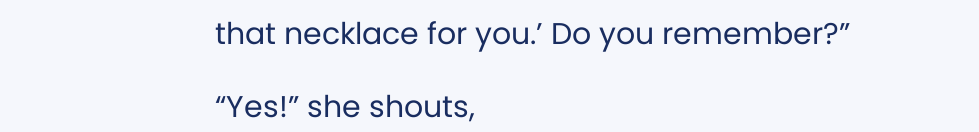that necklace for you.’ Do you remember?”

“Yes!” she shouts,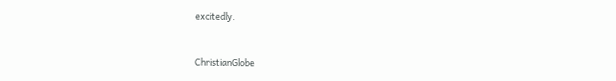excitedly.


ChristianGlobe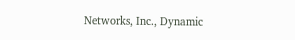Networks, Inc., Dynamic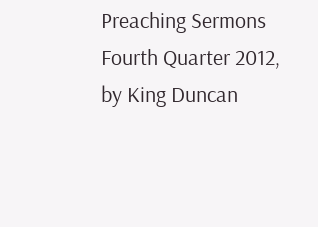Preaching Sermons Fourth Quarter 2012, by King Duncan